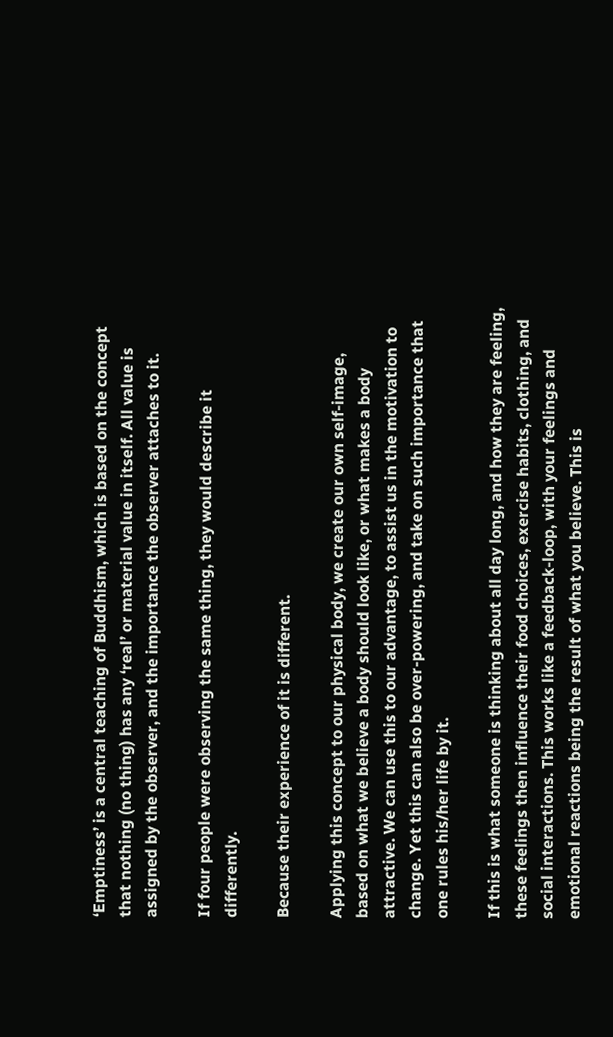‘Emptiness’ is a central teaching of Buddhism, which is based on the concept that nothing (no thing) has any ‘real’ or material value in itself. All value is assigned by the observer, and the importance the observer attaches to it.

If four people were observing the same thing, they would describe it differently.

Because their experience of it is different.

Applying this concept to our physical body, we create our own self-image, based on what we believe a body should look like, or what makes a body attractive. We can use this to our advantage, to assist us in the motivation to change. Yet this can also be over-powering, and take on such importance that one rules his/her life by it.

If this is what someone is thinking about all day long, and how they are feeling, these feelings then influence their food choices, exercise habits, clothing, and social interactions. This works like a feedback-loop, with your feelings and emotional reactions being the result of what you believe. This is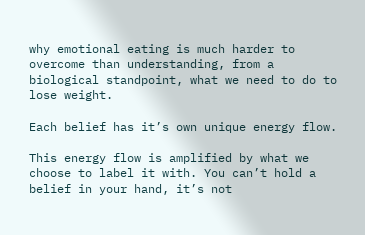why emotional eating is much harder to overcome than understanding, from a biological standpoint, what we need to do to lose weight.

Each belief has it’s own unique energy flow.

This energy flow is amplified by what we choose to label it with. You can’t hold a belief in your hand, it’s not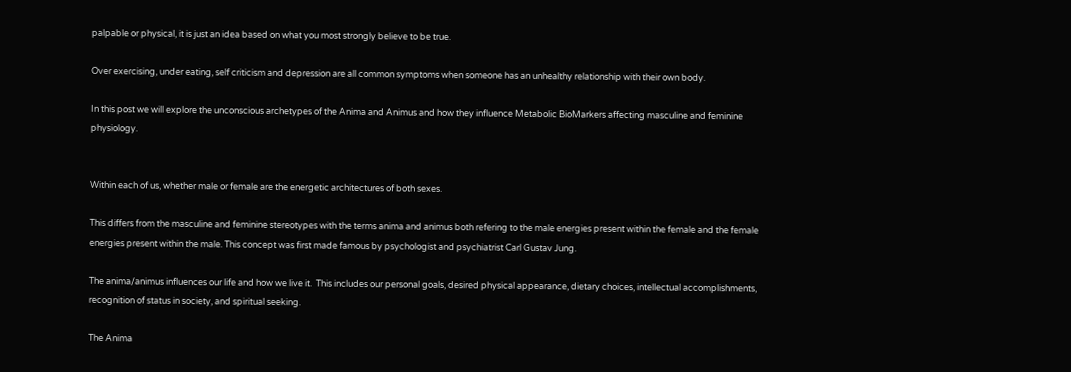palpable or physical, it is just an idea based on what you most strongly believe to be true.

Over exercising, under eating, self criticism and depression are all common symptoms when someone has an unhealthy relationship with their own body.

In this post we will explore the unconscious archetypes of the Anima and Animus and how they influence Metabolic BioMarkers affecting masculine and feminine physiology.


Within each of us, whether male or female are the energetic architectures of both sexes.

This differs from the masculine and feminine stereotypes with the terms anima and animus both refering to the male energies present within the female and the female energies present within the male. This concept was first made famous by psychologist and psychiatrist Carl Gustav Jung.

The anima/animus influences our life and how we live it.  This includes our personal goals, desired physical appearance, dietary choices, intellectual accomplishments, recognition of status in society, and spiritual seeking.

The Anima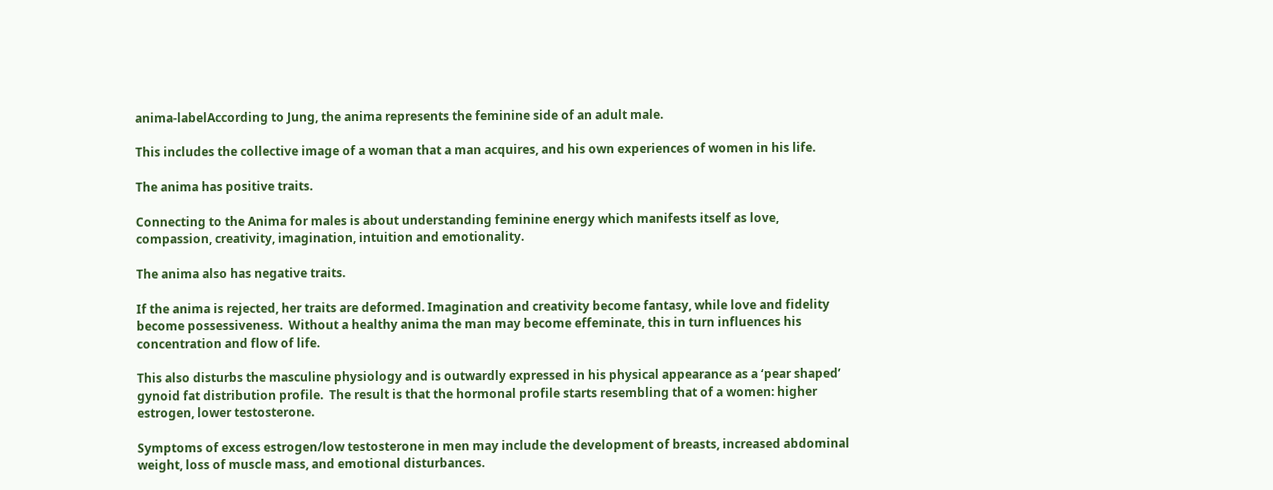anima-labelAccording to Jung, the anima represents the feminine side of an adult male.

This includes the collective image of a woman that a man acquires, and his own experiences of women in his life.

The anima has positive traits.

Connecting to the Anima for males is about understanding feminine energy which manifests itself as love, compassion, creativity, imagination, intuition and emotionality.

The anima also has negative traits.

If the anima is rejected, her traits are deformed. Imagination and creativity become fantasy, while love and fidelity become possessiveness.  Without a healthy anima the man may become effeminate, this in turn influences his concentration and flow of life.

This also disturbs the masculine physiology and is outwardly expressed in his physical appearance as a ‘pear shaped’ gynoid fat distribution profile.  The result is that the hormonal profile starts resembling that of a women: higher estrogen, lower testosterone.

Symptoms of excess estrogen/low testosterone in men may include the development of breasts, increased abdominal weight, loss of muscle mass, and emotional disturbances.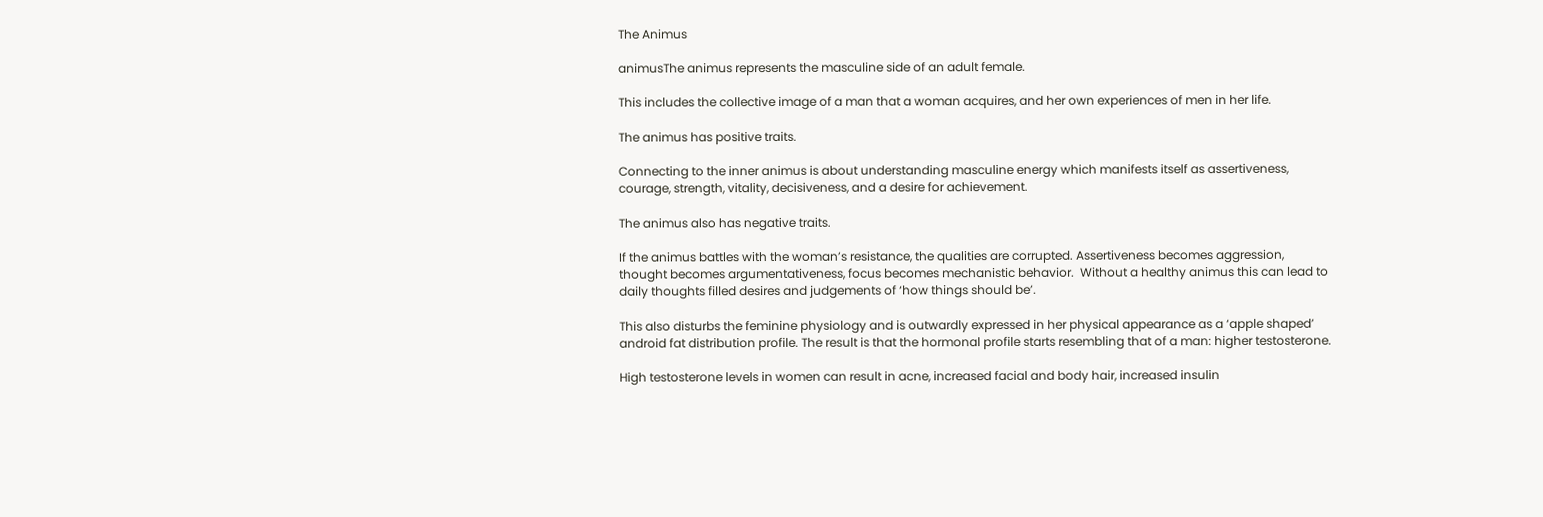The Animus

animusThe animus represents the masculine side of an adult female.

This includes the collective image of a man that a woman acquires, and her own experiences of men in her life.

The animus has positive traits.

Connecting to the inner animus is about understanding masculine energy which manifests itself as assertiveness, courage, strength, vitality, decisiveness, and a desire for achievement.

The animus also has negative traits.

If the animus battles with the woman’s resistance, the qualities are corrupted. Assertiveness becomes aggression, thought becomes argumentativeness, focus becomes mechanistic behavior.  Without a healthy animus this can lead to daily thoughts filled desires and judgements of ‘how things should be’.

This also disturbs the feminine physiology and is outwardly expressed in her physical appearance as a ‘apple shaped’ android fat distribution profile. The result is that the hormonal profile starts resembling that of a man: higher testosterone.

High testosterone levels in women can result in acne, increased facial and body hair, increased insulin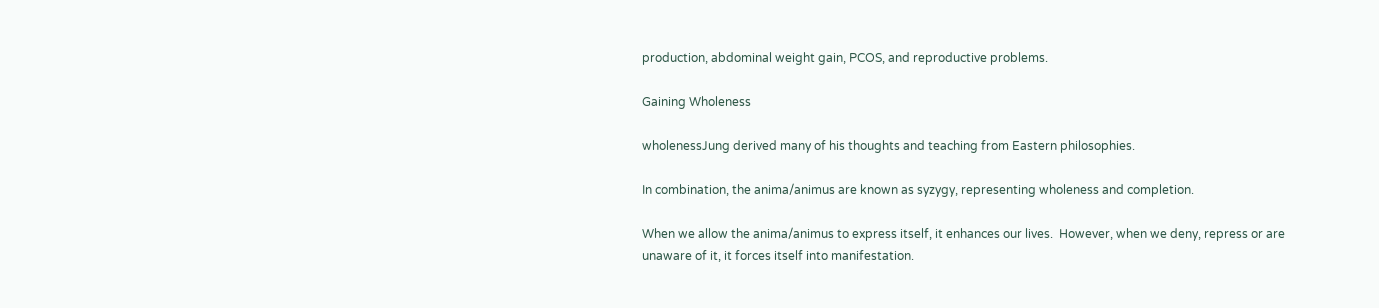production, abdominal weight gain, PCOS, and reproductive problems.

Gaining Wholeness

wholenessJung derived many of his thoughts and teaching from Eastern philosophies.

In combination, the anima/animus are known as syzygy, representing wholeness and completion.

When we allow the anima/animus to express itself, it enhances our lives.  However, when we deny, repress or are unaware of it, it forces itself into manifestation.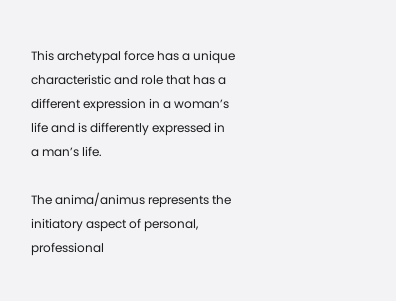This archetypal force has a unique characteristic and role that has a different expression in a woman’s life and is differently expressed in a man’s life.

The anima/animus represents the initiatory aspect of personal, professional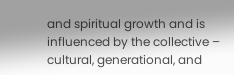and spiritual growth and is influenced by the collective – cultural, generational, and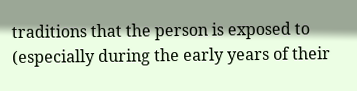traditions that the person is exposed to (especially during the early years of their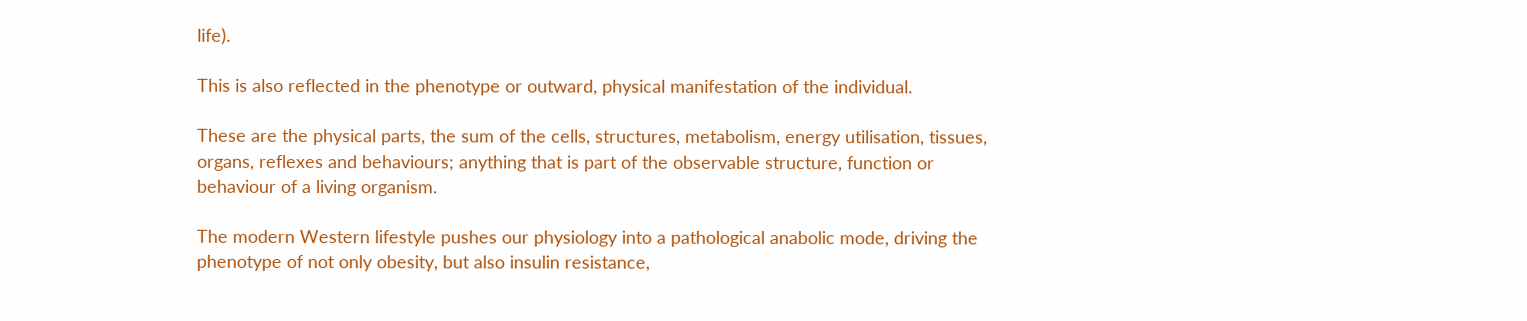life).

This is also reflected in the phenotype or outward, physical manifestation of the individual.

These are the physical parts, the sum of the cells, structures, metabolism, energy utilisation, tissues, organs, reflexes and behaviours; anything that is part of the observable structure, function or behaviour of a living organism.

The modern Western lifestyle pushes our physiology into a pathological anabolic mode, driving the phenotype of not only obesity, but also insulin resistance,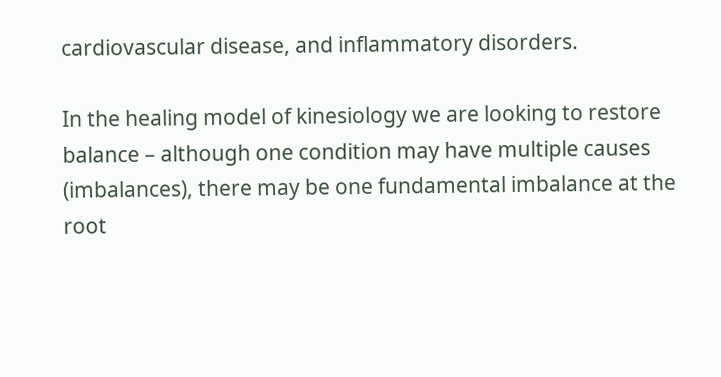cardiovascular disease, and inflammatory disorders.

In the healing model of kinesiology we are looking to restore balance – although one condition may have multiple causes (imbalances), there may be one fundamental imbalance at the root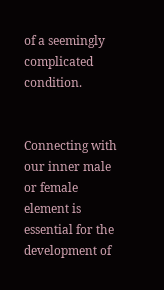of a seemingly complicated condition.


Connecting with our inner male or female element is essential for the development of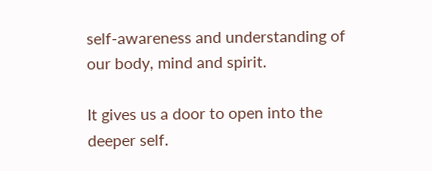self-awareness and understanding of our body, mind and spirit.

It gives us a door to open into the deeper self.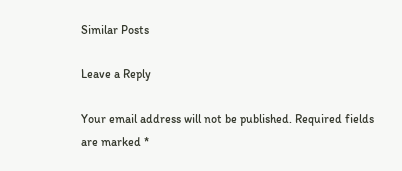Similar Posts

Leave a Reply

Your email address will not be published. Required fields are marked *